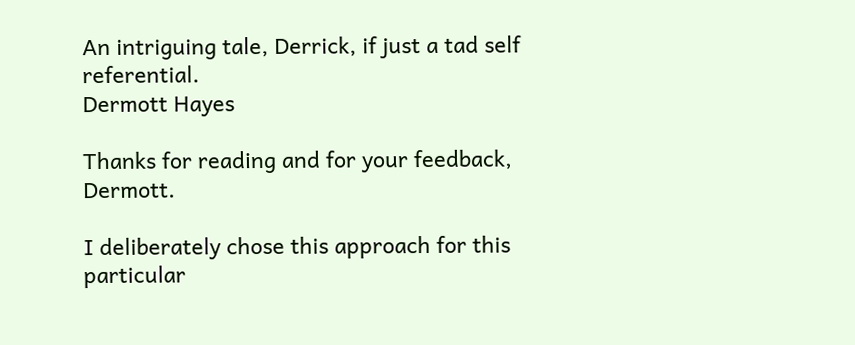An intriguing tale, Derrick, if just a tad self referential.
Dermott Hayes

Thanks for reading and for your feedback, Dermott.

I deliberately chose this approach for this particular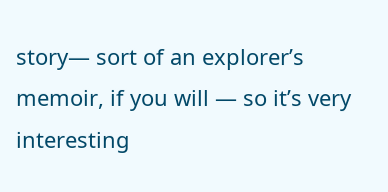story— sort of an explorer’s memoir, if you will — so it’s very interesting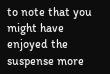to note that you might have enjoyed the suspense more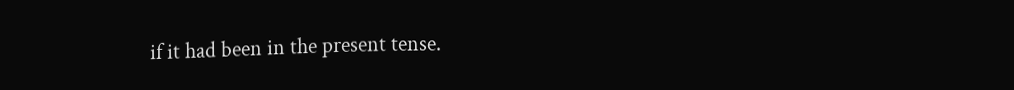if it had been in the present tense.